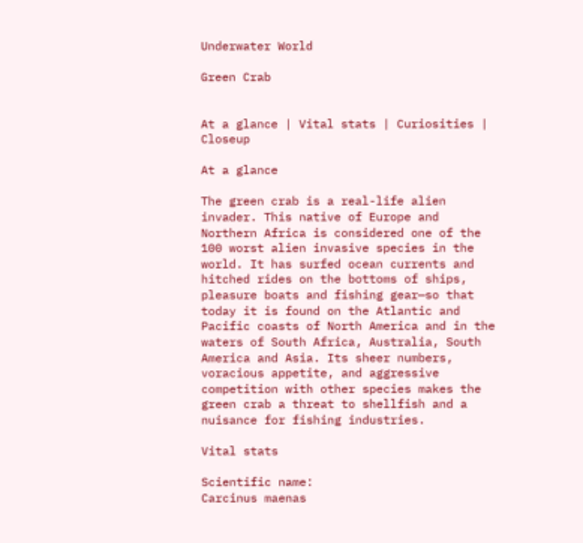Underwater World

Green Crab


At a glance | Vital stats | Curiosities | Closeup

At a glance

The green crab is a real-life alien invader. This native of Europe and Northern Africa is considered one of the 100 worst alien invasive species in the world. It has surfed ocean currents and hitched rides on the bottoms of ships, pleasure boats and fishing gear—so that today it is found on the Atlantic and Pacific coasts of North America and in the waters of South Africa, Australia, South America and Asia. Its sheer numbers, voracious appetite, and aggressive competition with other species makes the green crab a threat to shellfish and a nuisance for fishing industries.

Vital stats

Scientific name:
Carcinus maenas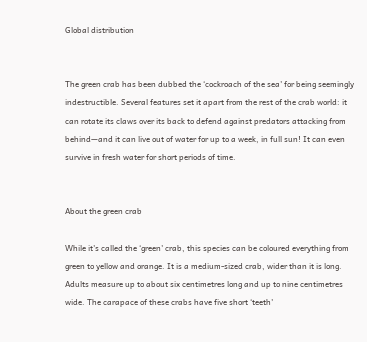Global distribution


The green crab has been dubbed the ‘cockroach of the sea' for being seemingly indestructible. Several features set it apart from the rest of the crab world: it can rotate its claws over its back to defend against predators attacking from behind—and it can live out of water for up to a week, in full sun! It can even survive in fresh water for short periods of time.


About the green crab

While it's called the ‘green' crab, this species can be coloured everything from green to yellow and orange. It is a medium-sized crab, wider than it is long. Adults measure up to about six centimetres long and up to nine centimetres wide. The carapace of these crabs have five short ‘teeth'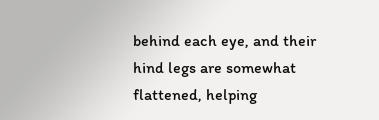behind each eye, and their hind legs are somewhat flattened, helping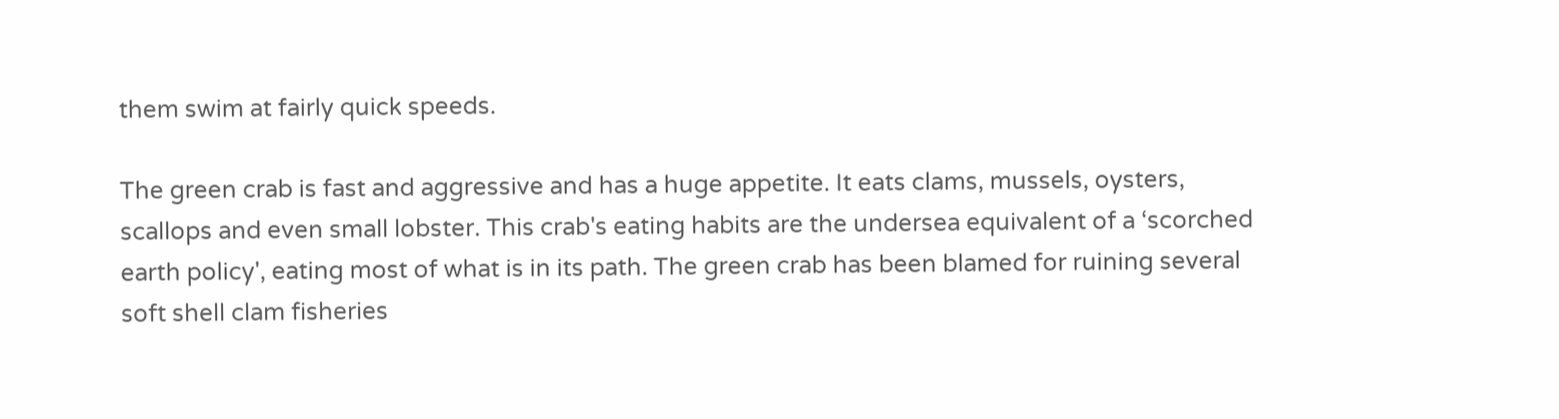them swim at fairly quick speeds.

The green crab is fast and aggressive and has a huge appetite. It eats clams, mussels, oysters, scallops and even small lobster. This crab's eating habits are the undersea equivalent of a ‘scorched earth policy', eating most of what is in its path. The green crab has been blamed for ruining several soft shell clam fisheries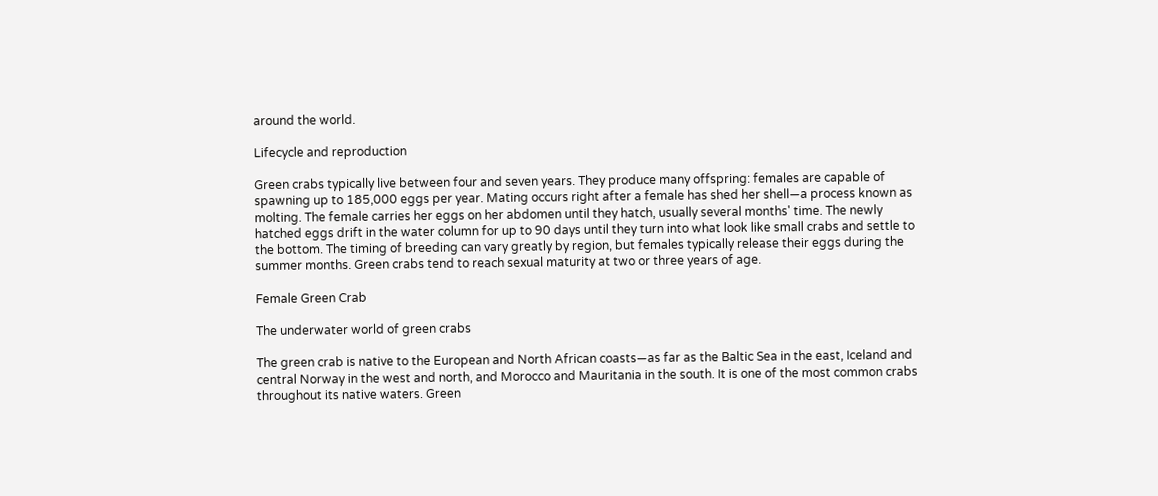around the world.

Lifecycle and reproduction

Green crabs typically live between four and seven years. They produce many offspring: females are capable of spawning up to 185,000 eggs per year. Mating occurs right after a female has shed her shell—a process known as molting. The female carries her eggs on her abdomen until they hatch, usually several months' time. The newly hatched eggs drift in the water column for up to 90 days until they turn into what look like small crabs and settle to the bottom. The timing of breeding can vary greatly by region, but females typically release their eggs during the summer months. Green crabs tend to reach sexual maturity at two or three years of age.

Female Green Crab

The underwater world of green crabs

The green crab is native to the European and North African coasts—as far as the Baltic Sea in the east, Iceland and central Norway in the west and north, and Morocco and Mauritania in the south. It is one of the most common crabs throughout its native waters. Green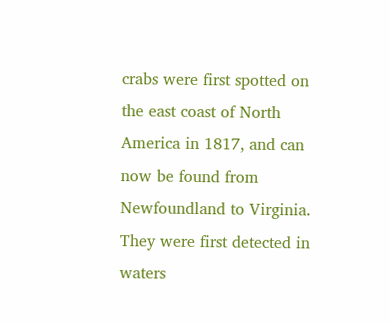crabs were first spotted on the east coast of North America in 1817, and can now be found from Newfoundland to Virginia. They were first detected in waters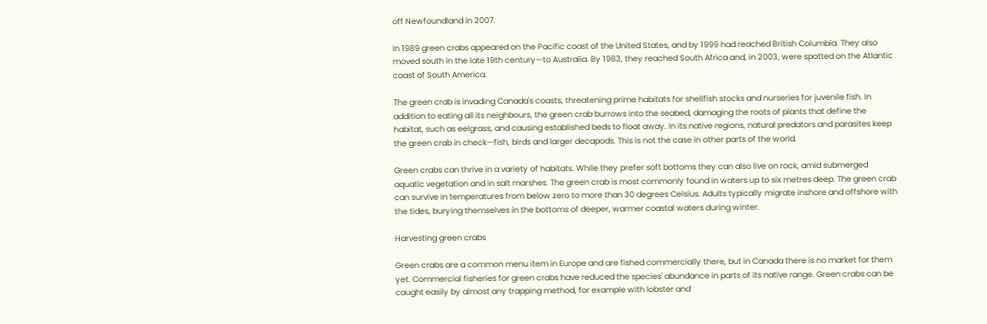off Newfoundland in 2007.

In 1989 green crabs appeared on the Pacific coast of the United States, and by 1999 had reached British Columbia. They also moved south in the late 19th century—to Australia. By 1983, they reached South Africa and, in 2003, were spotted on the Atlantic coast of South America.

The green crab is invading Canada's coasts, threatening prime habitats for shellfish stocks and nurseries for juvenile fish. In addition to eating all its neighbours, the green crab burrows into the seabed, damaging the roots of plants that define the habitat, such as eelgrass, and causing established beds to float away. In its native regions, natural predators and parasites keep the green crab in check—fish, birds and larger decapods. This is not the case in other parts of the world.

Green crabs can thrive in a variety of habitats. While they prefer soft bottoms they can also live on rock, amid submerged aquatic vegetation and in salt marshes. The green crab is most commonly found in waters up to six metres deep. The green crab can survive in temperatures from below zero to more than 30 degrees Celsius. Adults typically migrate inshore and offshore with the tides, burying themselves in the bottoms of deeper, warmer coastal waters during winter.

Harvesting green crabs

Green crabs are a common menu item in Europe and are fished commercially there, but in Canada there is no market for them yet. Commercial fisheries for green crabs have reduced the species' abundance in parts of its native range. Green crabs can be caught easily by almost any trapping method, for example with lobster and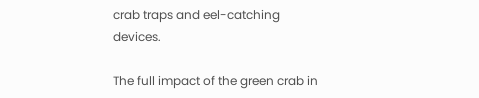crab traps and eel-catching devices.

The full impact of the green crab in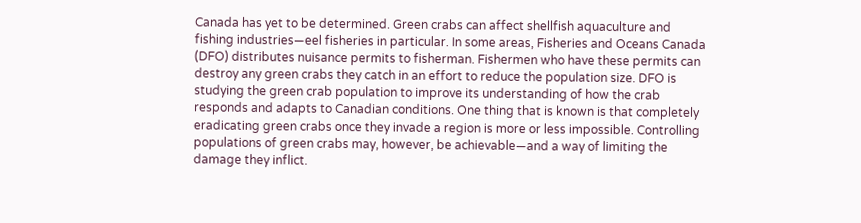Canada has yet to be determined. Green crabs can affect shellfish aquaculture and fishing industries—eel fisheries in particular. In some areas, Fisheries and Oceans Canada (DFO) distributes nuisance permits to fisherman. Fishermen who have these permits can destroy any green crabs they catch in an effort to reduce the population size. DFO is studying the green crab population to improve its understanding of how the crab responds and adapts to Canadian conditions. One thing that is known is that completely eradicating green crabs once they invade a region is more or less impossible. Controlling populations of green crabs may, however, be achievable—and a way of limiting the damage they inflict.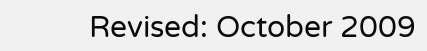Revised: October 2009